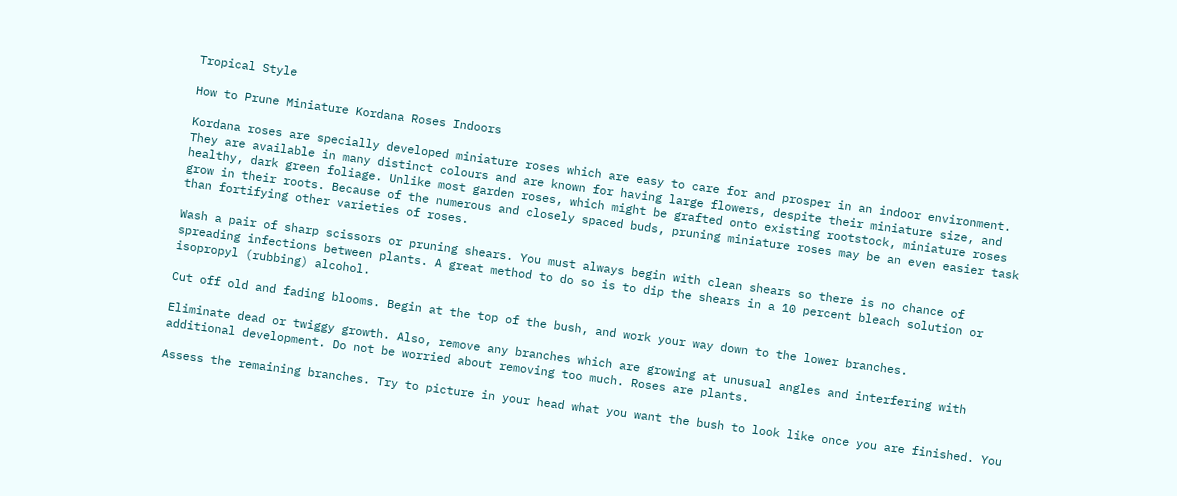Tropical Style

How to Prune Miniature Kordana Roses Indoors

Kordana roses are specially developed miniature roses which are easy to care for and prosper in an indoor environment. They are available in many distinct colours and are known for having large flowers, despite their miniature size, and healthy, dark green foliage. Unlike most garden roses, which might be grafted onto existing rootstock, miniature roses grow in their roots. Because of the numerous and closely spaced buds, pruning miniature roses may be an even easier task than fortifying other varieties of roses.

Wash a pair of sharp scissors or pruning shears. You must always begin with clean shears so there is no chance of spreading infections between plants. A great method to do so is to dip the shears in a 10 percent bleach solution or isopropyl (rubbing) alcohol.

Cut off old and fading blooms. Begin at the top of the bush, and work your way down to the lower branches.

Eliminate dead or twiggy growth. Also, remove any branches which are growing at unusual angles and interfering with additional development. Do not be worried about removing too much. Roses are plants.

Assess the remaining branches. Try to picture in your head what you want the bush to look like once you are finished. You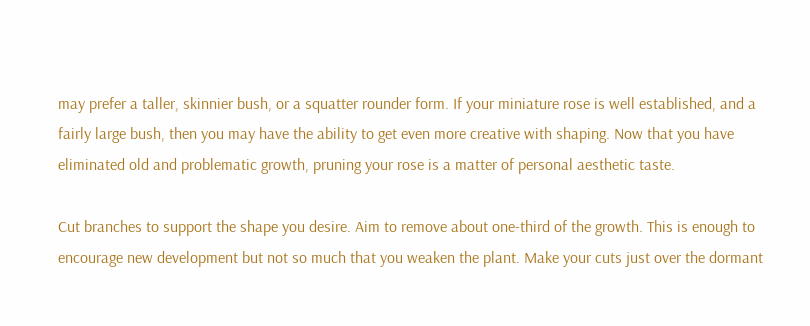may prefer a taller, skinnier bush, or a squatter rounder form. If your miniature rose is well established, and a fairly large bush, then you may have the ability to get even more creative with shaping. Now that you have eliminated old and problematic growth, pruning your rose is a matter of personal aesthetic taste.

Cut branches to support the shape you desire. Aim to remove about one-third of the growth. This is enough to encourage new development but not so much that you weaken the plant. Make your cuts just over the dormant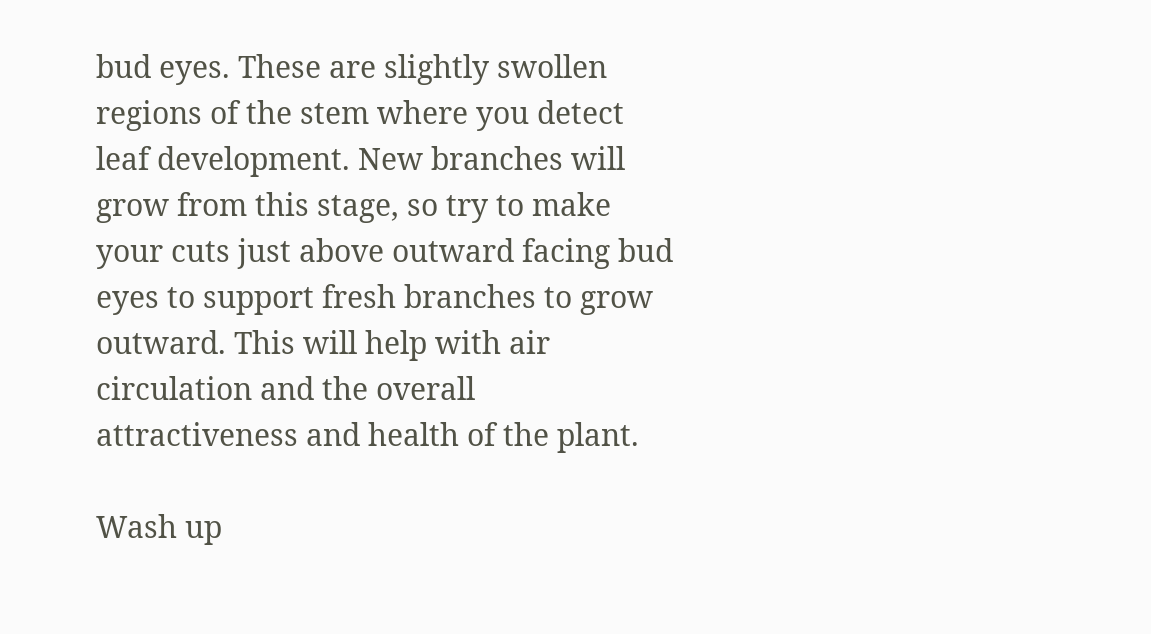bud eyes. These are slightly swollen regions of the stem where you detect leaf development. New branches will grow from this stage, so try to make your cuts just above outward facing bud eyes to support fresh branches to grow outward. This will help with air circulation and the overall attractiveness and health of the plant.

Wash up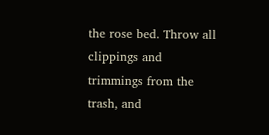the rose bed. Throw all clippings and trimmings from the trash, and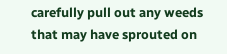carefully pull out any weeds that may have sprouted on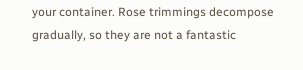your container. Rose trimmings decompose gradually, so they are not a fantastic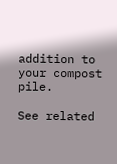addition to your compost pile.

See related